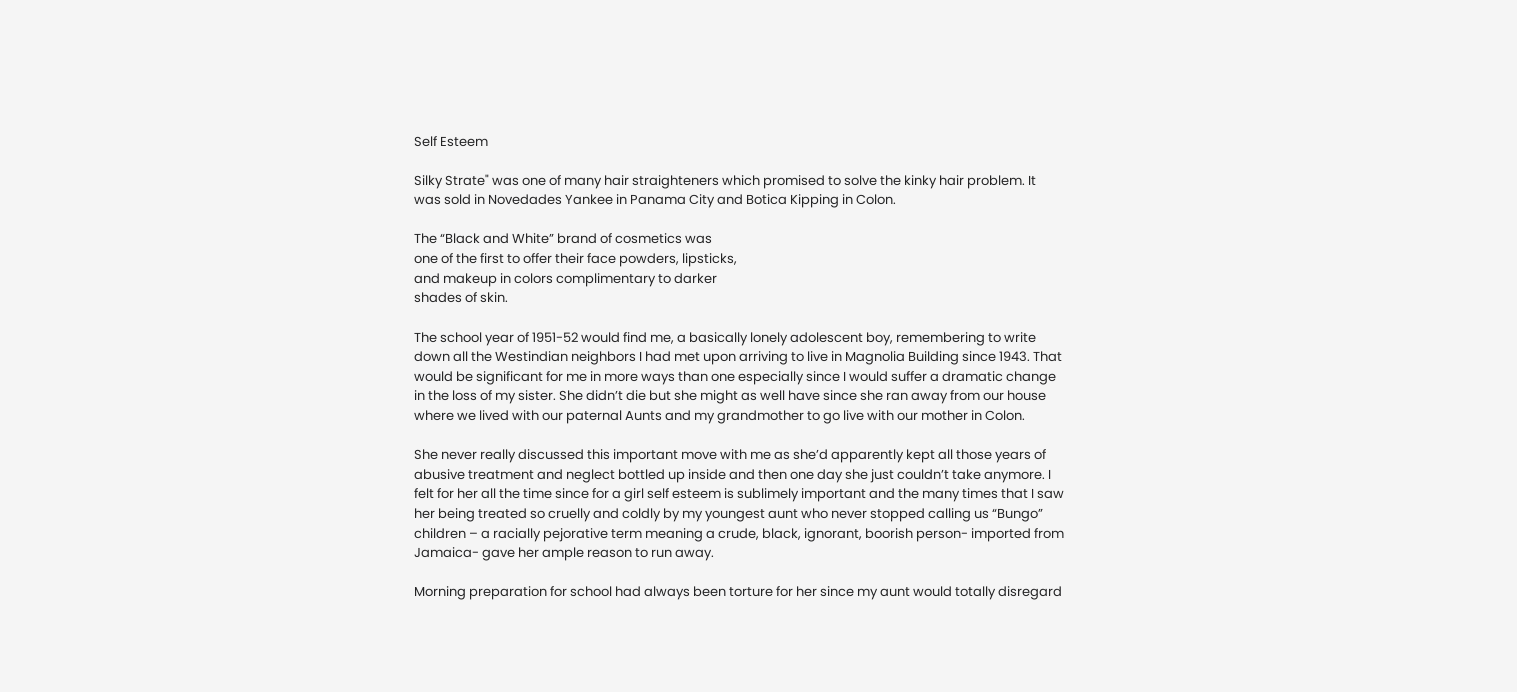Self Esteem

Silky Strate" was one of many hair straighteners which promised to solve the kinky hair problem. It was sold in Novedades Yankee in Panama City and Botica Kipping in Colon.

The “Black and White” brand of cosmetics was
one of the first to offer their face powders, lipsticks,
and makeup in colors complimentary to darker
shades of skin.

The school year of 1951-52 would find me, a basically lonely adolescent boy, remembering to write down all the Westindian neighbors I had met upon arriving to live in Magnolia Building since 1943. That would be significant for me in more ways than one especially since I would suffer a dramatic change in the loss of my sister. She didn’t die but she might as well have since she ran away from our house where we lived with our paternal Aunts and my grandmother to go live with our mother in Colon.

She never really discussed this important move with me as she’d apparently kept all those years of abusive treatment and neglect bottled up inside and then one day she just couldn’t take anymore. I felt for her all the time since for a girl self esteem is sublimely important and the many times that I saw her being treated so cruelly and coldly by my youngest aunt who never stopped calling us “Bungo” children – a racially pejorative term meaning a crude, black, ignorant, boorish person- imported from Jamaica- gave her ample reason to run away.

Morning preparation for school had always been torture for her since my aunt would totally disregard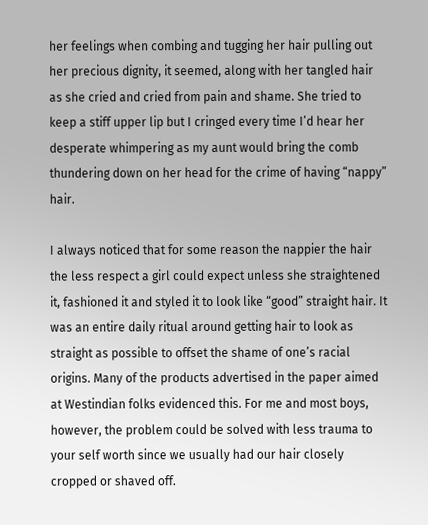her feelings when combing and tugging her hair pulling out her precious dignity, it seemed, along with her tangled hair as she cried and cried from pain and shame. She tried to keep a stiff upper lip but I cringed every time I’d hear her desperate whimpering as my aunt would bring the comb thundering down on her head for the crime of having “nappy” hair.

I always noticed that for some reason the nappier the hair the less respect a girl could expect unless she straightened it, fashioned it and styled it to look like “good” straight hair. It was an entire daily ritual around getting hair to look as straight as possible to offset the shame of one’s racial origins. Many of the products advertised in the paper aimed at Westindian folks evidenced this. For me and most boys, however, the problem could be solved with less trauma to your self worth since we usually had our hair closely cropped or shaved off.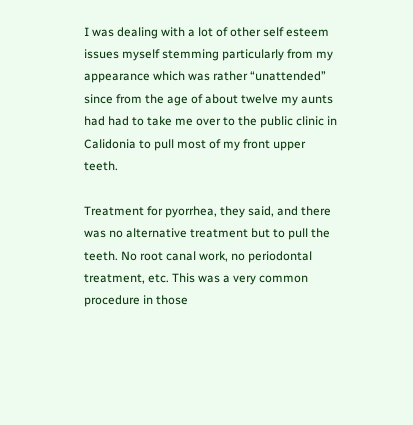I was dealing with a lot of other self esteem issues myself stemming particularly from my appearance which was rather “unattended” since from the age of about twelve my aunts had had to take me over to the public clinic in Calidonia to pull most of my front upper teeth.

Treatment for pyorrhea, they said, and there was no alternative treatment but to pull the teeth. No root canal work, no periodontal treatment, etc. This was a very common procedure in those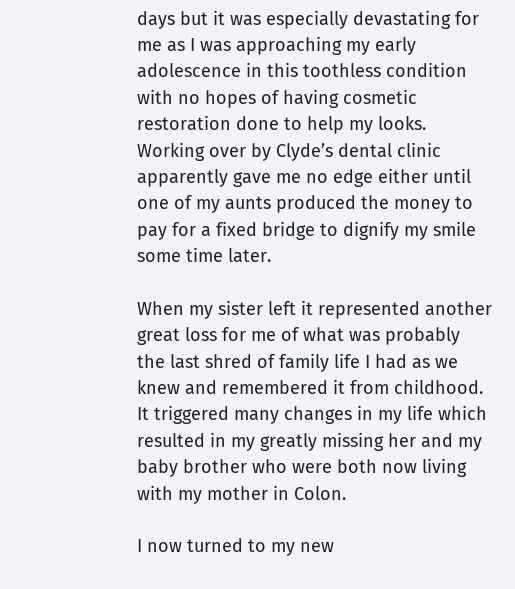days but it was especially devastating for me as I was approaching my early adolescence in this toothless condition with no hopes of having cosmetic restoration done to help my looks. Working over by Clyde’s dental clinic apparently gave me no edge either until one of my aunts produced the money to pay for a fixed bridge to dignify my smile some time later.

When my sister left it represented another great loss for me of what was probably the last shred of family life I had as we knew and remembered it from childhood. It triggered many changes in my life which resulted in my greatly missing her and my baby brother who were both now living with my mother in Colon.

I now turned to my new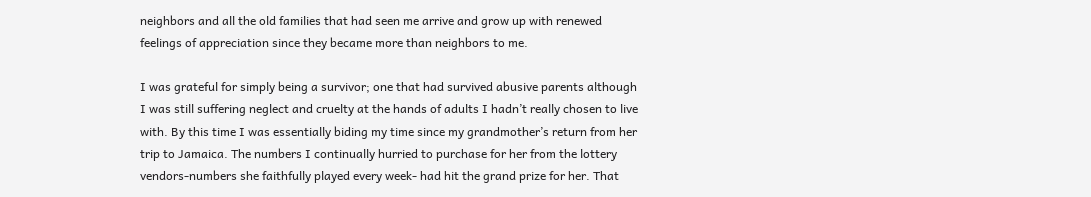neighbors and all the old families that had seen me arrive and grow up with renewed feelings of appreciation since they became more than neighbors to me.

I was grateful for simply being a survivor; one that had survived abusive parents although I was still suffering neglect and cruelty at the hands of adults I hadn’t really chosen to live with. By this time I was essentially biding my time since my grandmother’s return from her trip to Jamaica. The numbers I continually hurried to purchase for her from the lottery vendors-numbers she faithfully played every week- had hit the grand prize for her. That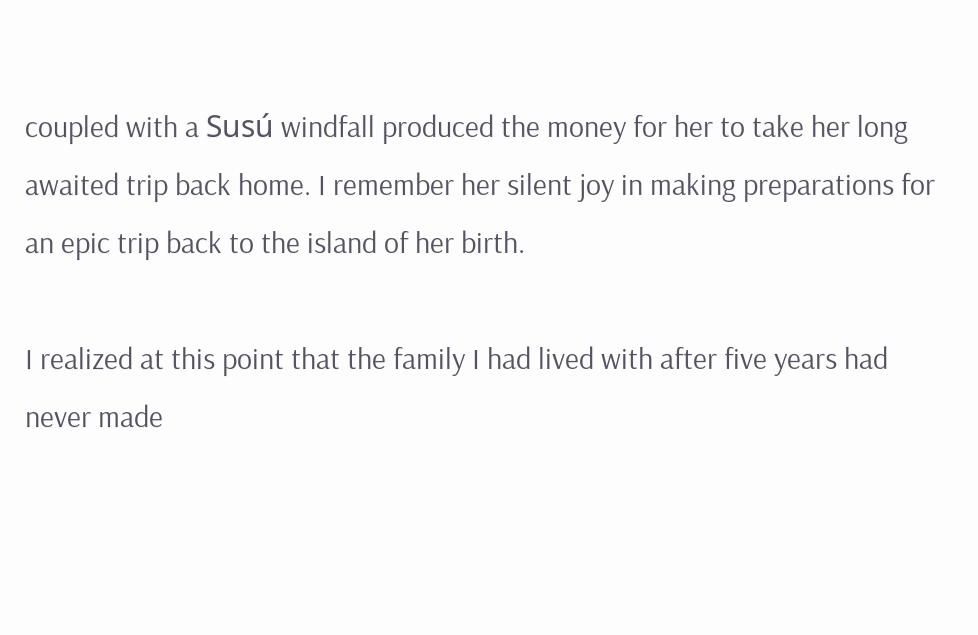coupled with a Susú windfall produced the money for her to take her long awaited trip back home. I remember her silent joy in making preparations for an epic trip back to the island of her birth.

I realized at this point that the family I had lived with after five years had never made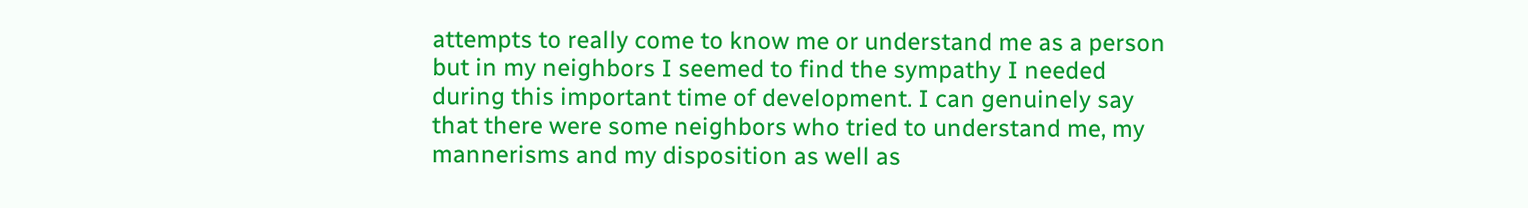attempts to really come to know me or understand me as a person but in my neighbors I seemed to find the sympathy I needed during this important time of development. I can genuinely say that there were some neighbors who tried to understand me, my mannerisms and my disposition as well as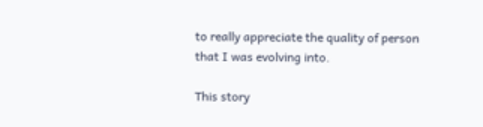to really appreciate the quality of person that I was evolving into.

This story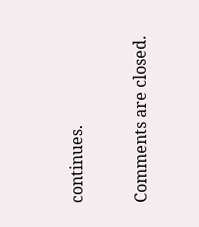continues.

Comments are closed.